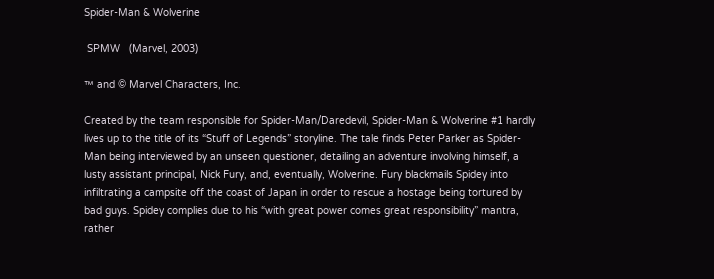Spider-Man & Wolverine

 SPMW   (Marvel, 2003)

™ and © Marvel Characters, Inc.

Created by the team responsible for Spider-Man/Daredevil, Spider-Man & Wolverine #1 hardly lives up to the title of its “Stuff of Legends” storyline. The tale finds Peter Parker as Spider-Man being interviewed by an unseen questioner, detailing an adventure involving himself, a lusty assistant principal, Nick Fury, and, eventually, Wolverine. Fury blackmails Spidey into infiltrating a campsite off the coast of Japan in order to rescue a hostage being tortured by bad guys. Spidey complies due to his “with great power comes great responsibility” mantra, rather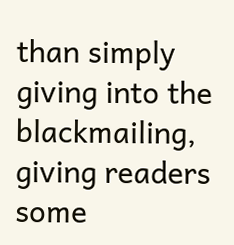than simply giving into the blackmailing, giving readers some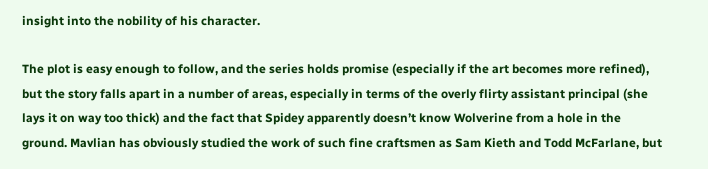insight into the nobility of his character.

The plot is easy enough to follow, and the series holds promise (especially if the art becomes more refined), but the story falls apart in a number of areas, especially in terms of the overly flirty assistant principal (she lays it on way too thick) and the fact that Spidey apparently doesn’t know Wolverine from a hole in the ground. Mavlian has obviously studied the work of such fine craftsmen as Sam Kieth and Todd McFarlane, but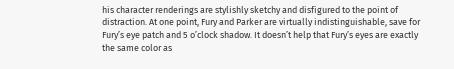his character renderings are stylishly sketchy and disfigured to the point of distraction. At one point, Fury and Parker are virtually indistinguishable, save for Fury’s eye patch and 5 o’clock shadow. It doesn’t help that Fury’s eyes are exactly the same color as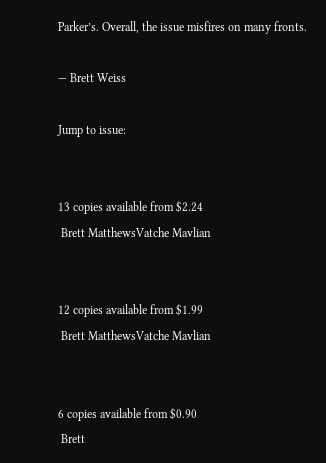Parker’s. Overall, the issue misfires on many fronts.

— Brett Weiss

Jump to issue:


13 copies available from $2.24
 Brett MatthewsVatche Mavlian


12 copies available from $1.99
 Brett MatthewsVatche Mavlian


6 copies available from $0.90
 Brett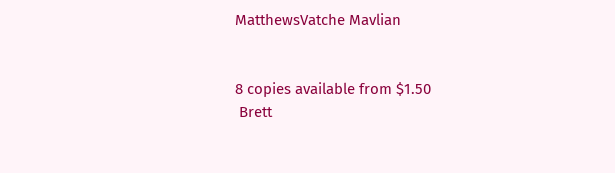MatthewsVatche Mavlian


8 copies available from $1.50
 Brett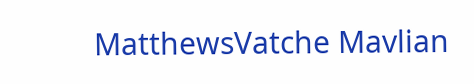MatthewsVatche Mavlian